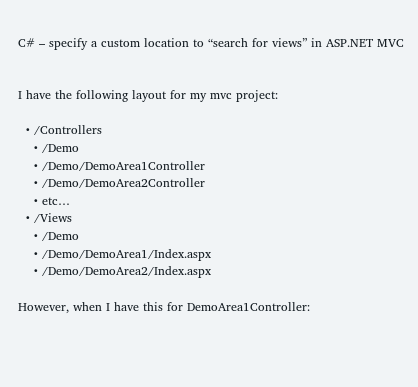C# – specify a custom location to “search for views” in ASP.NET MVC


I have the following layout for my mvc project:

  • /Controllers
    • /Demo
    • /Demo/DemoArea1Controller
    • /Demo/DemoArea2Controller
    • etc…
  • /Views
    • /Demo
    • /Demo/DemoArea1/Index.aspx
    • /Demo/DemoArea2/Index.aspx

However, when I have this for DemoArea1Controller: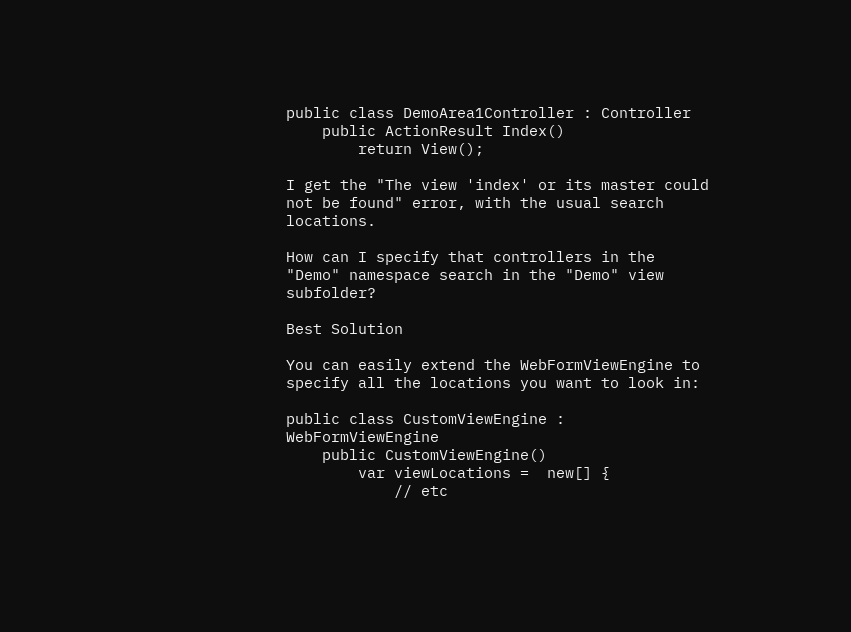public class DemoArea1Controller : Controller
    public ActionResult Index()
        return View();

I get the "The view 'index' or its master could not be found" error, with the usual search locations.

How can I specify that controllers in the "Demo" namespace search in the "Demo" view subfolder?

Best Solution

You can easily extend the WebFormViewEngine to specify all the locations you want to look in:

public class CustomViewEngine : WebFormViewEngine
    public CustomViewEngine()
        var viewLocations =  new[] {
            // etc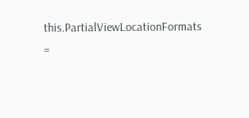this.PartialViewLocationFormats =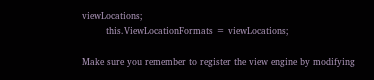viewLocations;
        this.ViewLocationFormats = viewLocations;

Make sure you remember to register the view engine by modifying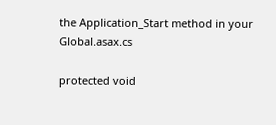the Application_Start method in your Global.asax.cs

protected void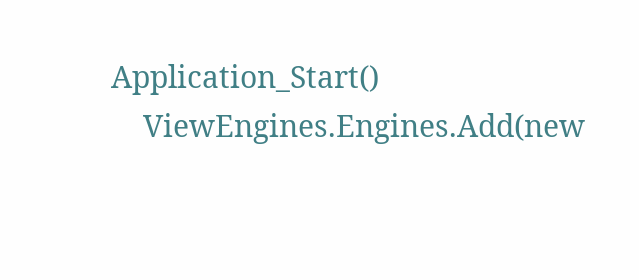Application_Start()
    ViewEngines.Engines.Add(new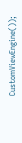CustomViewEngine());